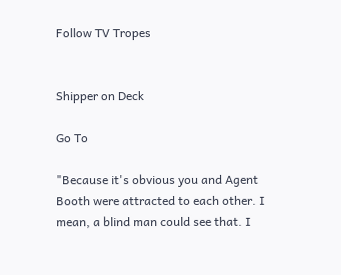Follow TV Tropes


Shipper on Deck

Go To

"Because it's obvious you and Agent Booth were attracted to each other. I mean, a blind man could see that. I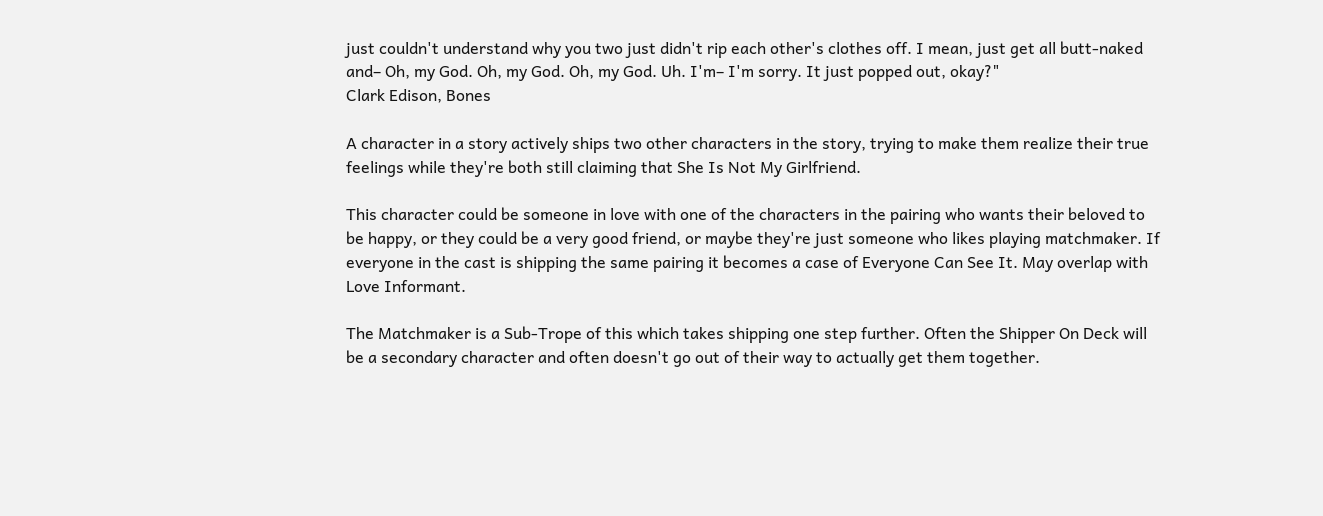just couldn't understand why you two just didn't rip each other's clothes off. I mean, just get all butt-naked and– Oh, my God. Oh, my God. Oh, my God. Uh. I'm– I'm sorry. It just popped out, okay?"
Clark Edison, Bones

A character in a story actively ships two other characters in the story, trying to make them realize their true feelings while they're both still claiming that She Is Not My Girlfriend.

This character could be someone in love with one of the characters in the pairing who wants their beloved to be happy, or they could be a very good friend, or maybe they're just someone who likes playing matchmaker. If everyone in the cast is shipping the same pairing it becomes a case of Everyone Can See It. May overlap with Love Informant.

The Matchmaker is a Sub-Trope of this which takes shipping one step further. Often the Shipper On Deck will be a secondary character and often doesn't go out of their way to actually get them together.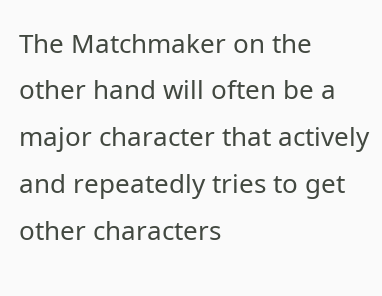The Matchmaker on the other hand will often be a major character that actively and repeatedly tries to get other characters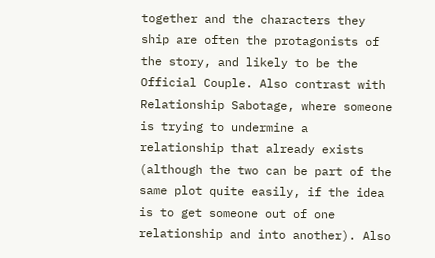together and the characters they ship are often the protagonists of the story, and likely to be the Official Couple. Also contrast with Relationship Sabotage, where someone is trying to undermine a relationship that already exists (although the two can be part of the same plot quite easily, if the idea is to get someone out of one relationship and into another). Also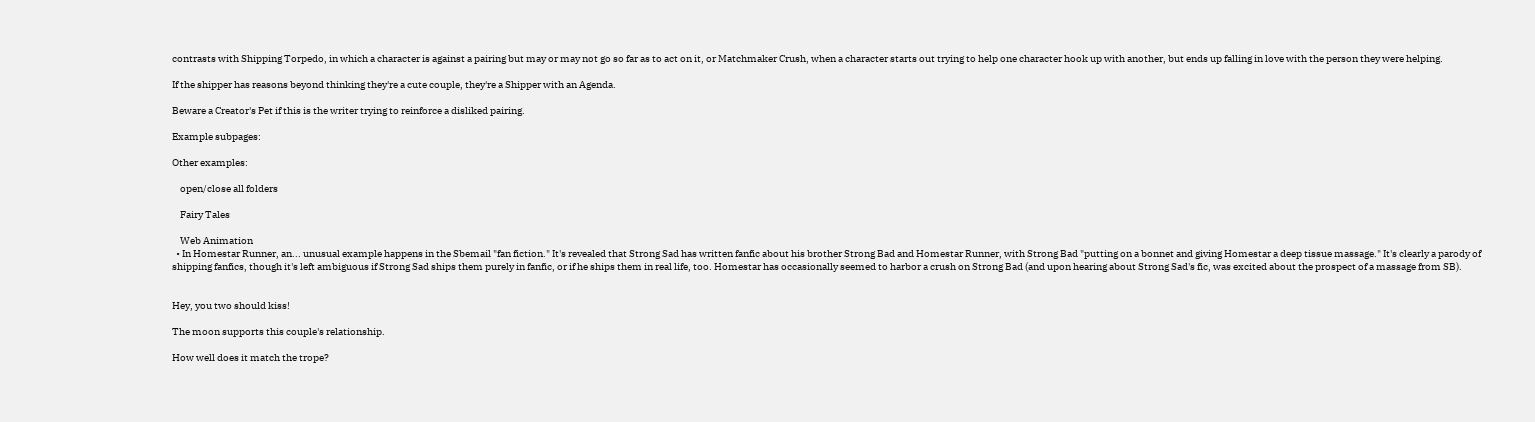contrasts with Shipping Torpedo, in which a character is against a pairing but may or may not go so far as to act on it, or Matchmaker Crush, when a character starts out trying to help one character hook up with another, but ends up falling in love with the person they were helping.

If the shipper has reasons beyond thinking they're a cute couple, they're a Shipper with an Agenda.

Beware a Creator's Pet if this is the writer trying to reinforce a disliked pairing.

Example subpages:

Other examples:

    open/close all folders

    Fairy Tales

    Web Animation
  • In Homestar Runner, an... unusual example happens in the Sbemail "fan fiction." It's revealed that Strong Sad has written fanfic about his brother Strong Bad and Homestar Runner, with Strong Bad "putting on a bonnet and giving Homestar a deep tissue massage." It's clearly a parody of shipping fanfics, though it's left ambiguous if Strong Sad ships them purely in fanfic, or if he ships them in real life, too. Homestar has occasionally seemed to harbor a crush on Strong Bad (and upon hearing about Strong Sad's fic, was excited about the prospect of a massage from SB).


Hey, you two should kiss!

The moon supports this couple's relationship.

How well does it match the trope?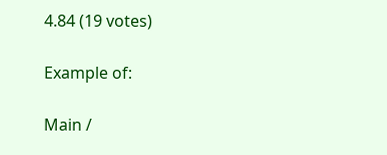4.84 (19 votes)

Example of:

Main /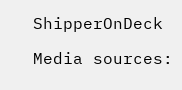ShipperOnDeck

Media sources: